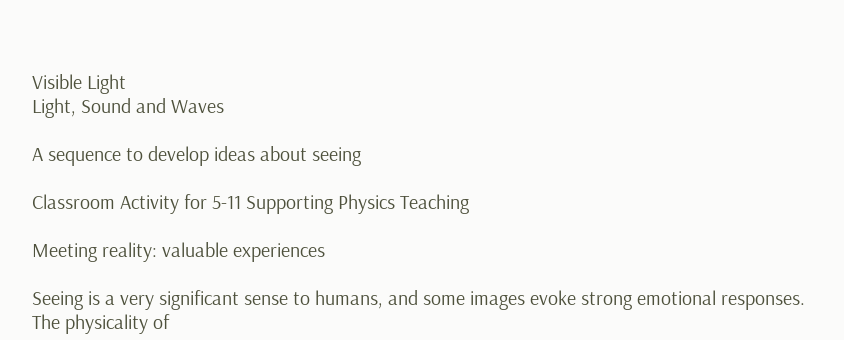Visible Light
Light, Sound and Waves

A sequence to develop ideas about seeing

Classroom Activity for 5-11 Supporting Physics Teaching

Meeting reality: valuable experiences

Seeing is a very significant sense to humans, and some images evoke strong emotional responses. The physicality of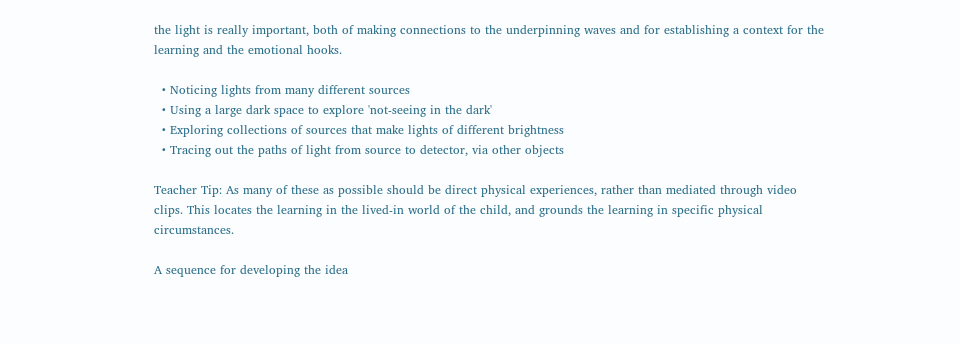the light is really important, both of making connections to the underpinning waves and for establishing a context for the learning and the emotional hooks.

  • Noticing lights from many different sources
  • Using a large dark space to explore 'not-seeing in the dark'
  • Exploring collections of sources that make lights of different brightness
  • Tracing out the paths of light from source to detector, via other objects

Teacher Tip: As many of these as possible should be direct physical experiences, rather than mediated through video clips. This locates the learning in the lived-in world of the child, and grounds the learning in specific physical circumstances.

A sequence for developing the idea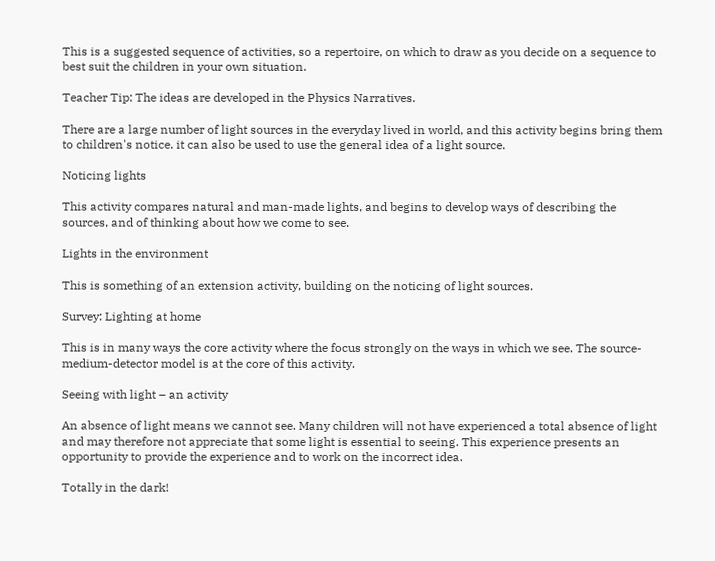This is a suggested sequence of activities, so a repertoire, on which to draw as you decide on a sequence to best suit the children in your own situation.

Teacher Tip: The ideas are developed in the Physics Narratives.

There are a large number of light sources in the everyday lived in world, and this activity begins bring them to children's notice. it can also be used to use the general idea of a light source.

Noticing lights

This activity compares natural and man-made lights, and begins to develop ways of describing the sources, and of thinking about how we come to see.

Lights in the environment

This is something of an extension activity, building on the noticing of light sources.

Survey: Lighting at home

This is in many ways the core activity where the focus strongly on the ways in which we see. The source-medium-detector model is at the core of this activity.

Seeing with light – an activity

An absence of light means we cannot see. Many children will not have experienced a total absence of light and may therefore not appreciate that some light is essential to seeing. This experience presents an opportunity to provide the experience and to work on the incorrect idea.

Totally in the dark!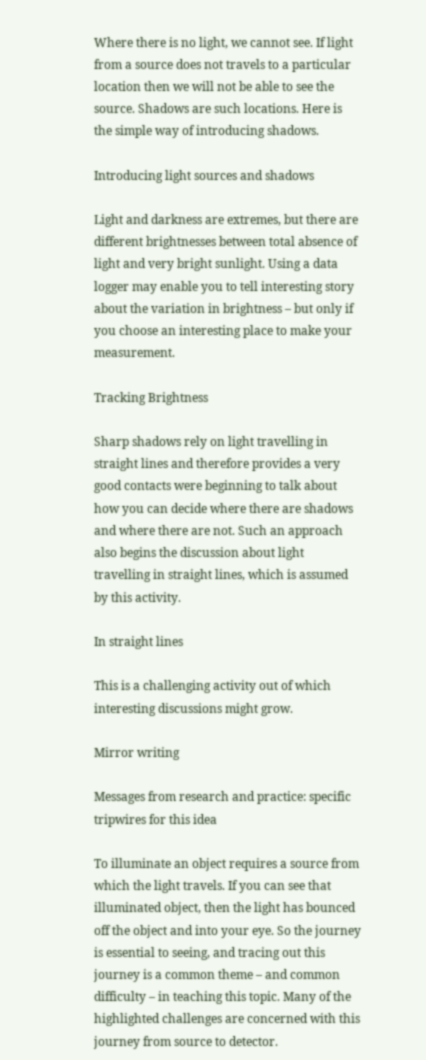Where there is no light, we cannot see. If light from a source does not travels to a particular location then we will not be able to see the source. Shadows are such locations. Here is the simple way of introducing shadows.

Introducing light sources and shadows

Light and darkness are extremes, but there are different brightnesses between total absence of light and very bright sunlight. Using a data logger may enable you to tell interesting story about the variation in brightness – but only if you choose an interesting place to make your measurement.

Tracking Brightness

Sharp shadows rely on light travelling in straight lines and therefore provides a very good contacts were beginning to talk about how you can decide where there are shadows and where there are not. Such an approach also begins the discussion about light travelling in straight lines, which is assumed by this activity.

In straight lines

This is a challenging activity out of which interesting discussions might grow.

Mirror writing

Messages from research and practice: specific tripwires for this idea

To illuminate an object requires a source from which the light travels. If you can see that illuminated object, then the light has bounced off the object and into your eye. So the journey is essential to seeing, and tracing out this journey is a common theme – and common difficulty – in teaching this topic. Many of the highlighted challenges are concerned with this journey from source to detector.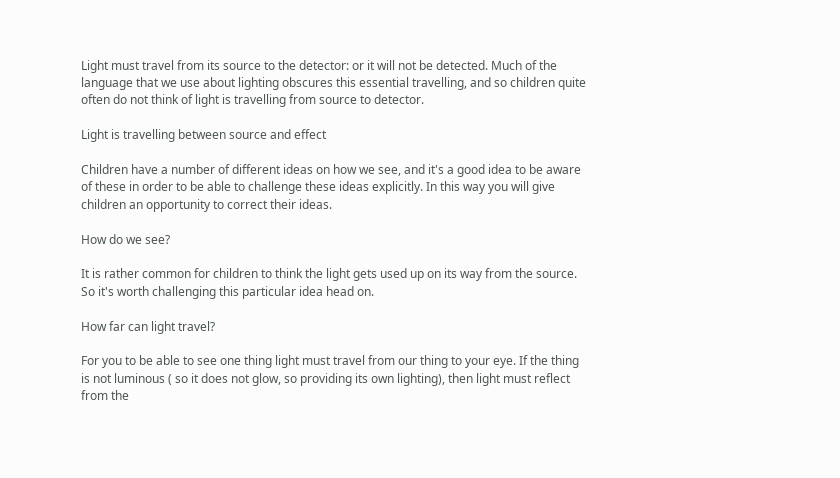Light must travel from its source to the detector: or it will not be detected. Much of the language that we use about lighting obscures this essential travelling, and so children quite often do not think of light is travelling from source to detector.

Light is travelling between source and effect

Children have a number of different ideas on how we see, and it's a good idea to be aware of these in order to be able to challenge these ideas explicitly. In this way you will give children an opportunity to correct their ideas.

How do we see?

It is rather common for children to think the light gets used up on its way from the source. So it's worth challenging this particular idea head on.

How far can light travel?

For you to be able to see one thing light must travel from our thing to your eye. If the thing is not luminous ( so it does not glow, so providing its own lighting), then light must reflect from the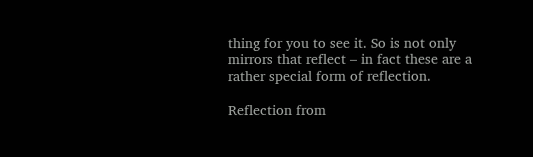thing for you to see it. So is not only mirrors that reflect – in fact these are a rather special form of reflection.

Reflection from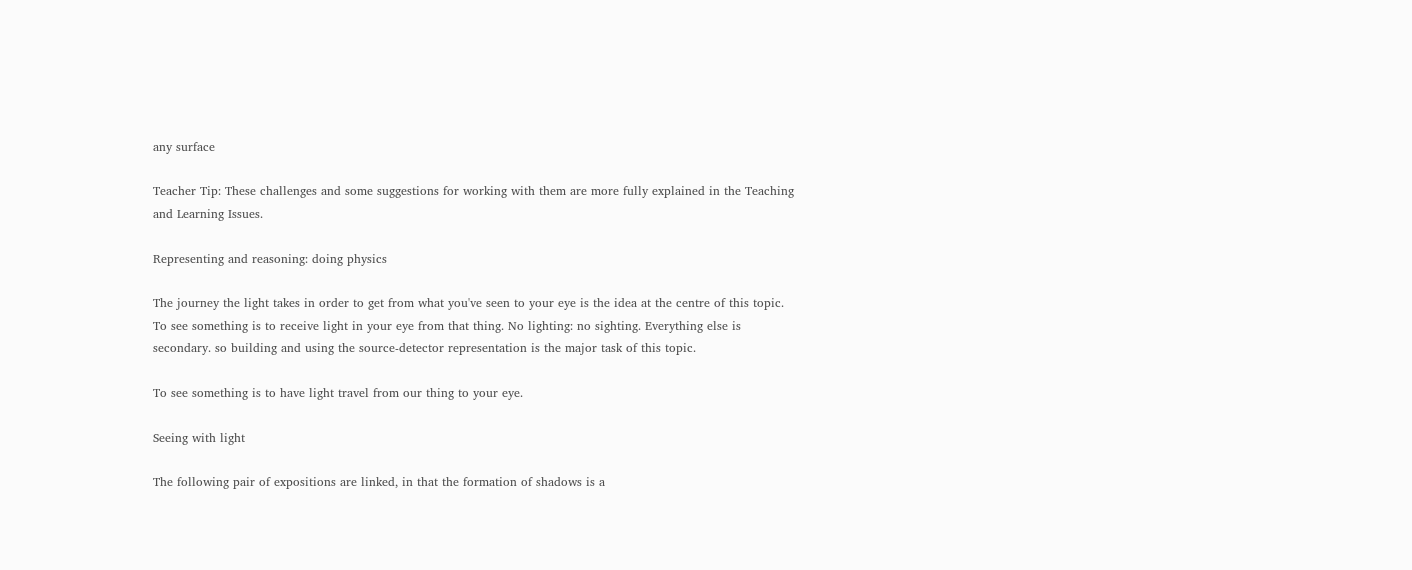any surface

Teacher Tip: These challenges and some suggestions for working with them are more fully explained in the Teaching and Learning Issues.

Representing and reasoning: doing physics

The journey the light takes in order to get from what you've seen to your eye is the idea at the centre of this topic. To see something is to receive light in your eye from that thing. No lighting: no sighting. Everything else is secondary. so building and using the source-detector representation is the major task of this topic.

To see something is to have light travel from our thing to your eye.

Seeing with light

The following pair of expositions are linked, in that the formation of shadows is a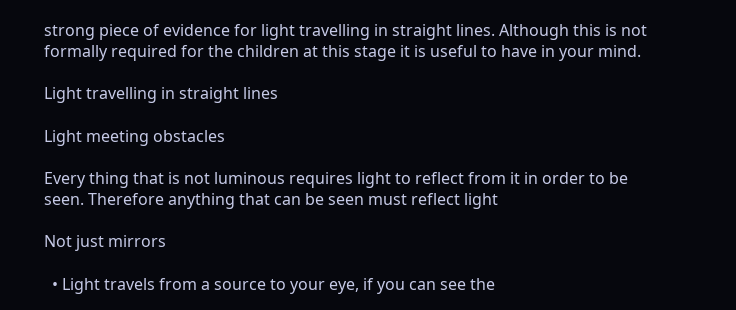strong piece of evidence for light travelling in straight lines. Although this is not formally required for the children at this stage it is useful to have in your mind.

Light travelling in straight lines

Light meeting obstacles

Every thing that is not luminous requires light to reflect from it in order to be seen. Therefore anything that can be seen must reflect light

Not just mirrors

  • Light travels from a source to your eye, if you can see the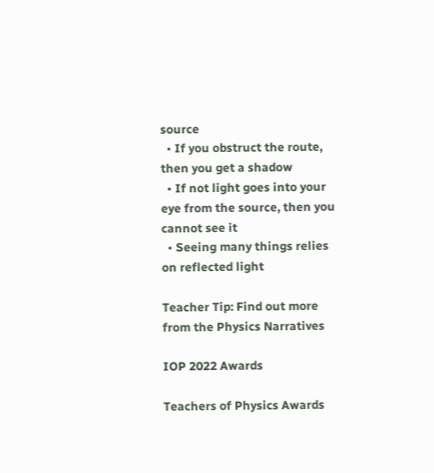source
  • If you obstruct the route, then you get a shadow
  • If not light goes into your eye from the source, then you cannot see it
  • Seeing many things relies on reflected light

Teacher Tip: Find out more from the Physics Narratives

IOP 2022 Awards

Teachers of Physics Awards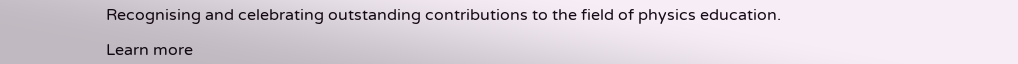Recognising and celebrating outstanding contributions to the field of physics education.

Learn more